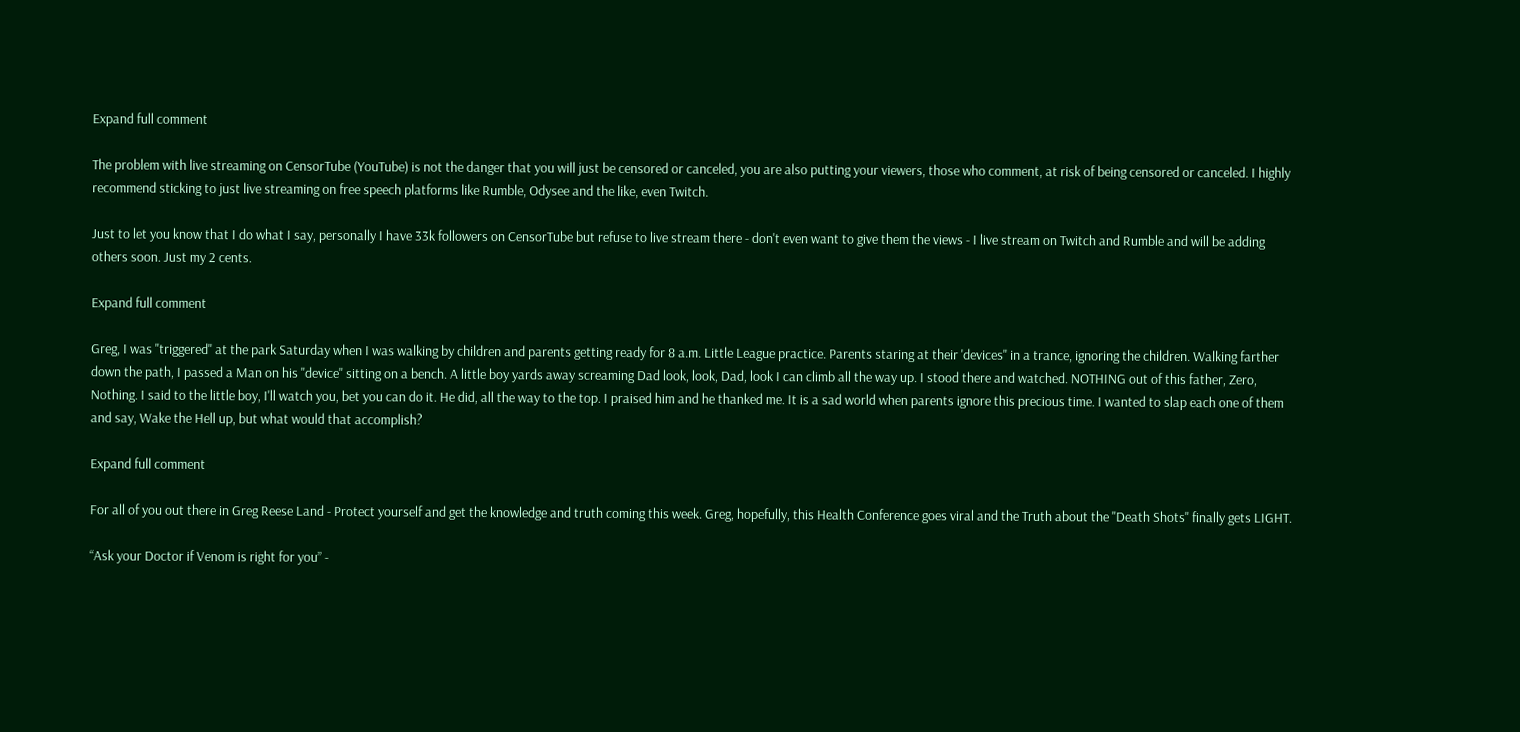Expand full comment

The problem with live streaming on CensorTube (YouTube) is not the danger that you will just be censored or canceled, you are also putting your viewers, those who comment, at risk of being censored or canceled. I highly recommend sticking to just live streaming on free speech platforms like Rumble, Odysee and the like, even Twitch.

Just to let you know that I do what I say, personally I have 33k followers on CensorTube but refuse to live stream there - don't even want to give them the views - I live stream on Twitch and Rumble and will be adding others soon. Just my 2 cents.

Expand full comment

Greg, I was "triggered" at the park Saturday when I was walking by children and parents getting ready for 8 a.m. Little League practice. Parents staring at their 'devices" in a trance, ignoring the children. Walking farther down the path, I passed a Man on his "device" sitting on a bench. A little boy yards away screaming Dad look, look, Dad, look I can climb all the way up. I stood there and watched. NOTHING out of this father, Zero, Nothing. I said to the little boy, I'll watch you, bet you can do it. He did, all the way to the top. I praised him and he thanked me. It is a sad world when parents ignore this precious time. I wanted to slap each one of them and say, Wake the Hell up, but what would that accomplish?

Expand full comment

For all of you out there in Greg Reese Land - Protect yourself and get the knowledge and truth coming this week. Greg, hopefully, this Health Conference goes viral and the Truth about the "Death Shots" finally gets LIGHT.

“Ask your Doctor if Venom is right for you” -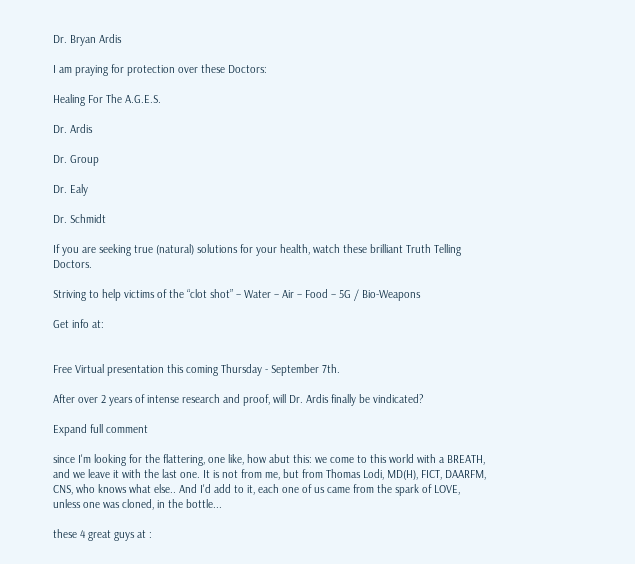Dr. Bryan Ardis

I am praying for protection over these Doctors:

Healing For The A.G.E.S.

Dr. Ardis

Dr. Group

Dr. Ealy

Dr. Schmidt

If you are seeking true (natural) solutions for your health, watch these brilliant Truth Telling Doctors.

Striving to help victims of the “clot shot” – Water – Air – Food – 5G / Bio-Weapons

Get info at:


Free Virtual presentation this coming Thursday - September 7th.

After over 2 years of intense research and proof, will Dr. Ardis finally be vindicated?

Expand full comment

since I'm looking for the flattering, one like, how abut this: we come to this world with a BREATH, and we leave it with the last one. It is not from me, but from Thomas Lodi, MD(H), FICT, DAARFM, CNS, who knows what else.. And I'd add to it, each one of us came from the spark of LOVE, unless one was cloned, in the bottle...

these 4 great guys at :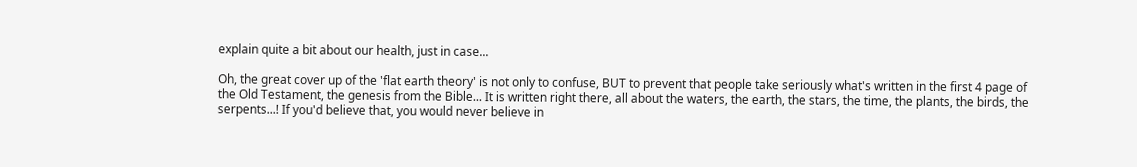explain quite a bit about our health, just in case...

Oh, the great cover up of the 'flat earth theory' is not only to confuse, BUT to prevent that people take seriously what's written in the first 4 page of the Old Testament, the genesis from the Bible... It is written right there, all about the waters, the earth, the stars, the time, the plants, the birds, the serpents...! If you'd believe that, you would never believe in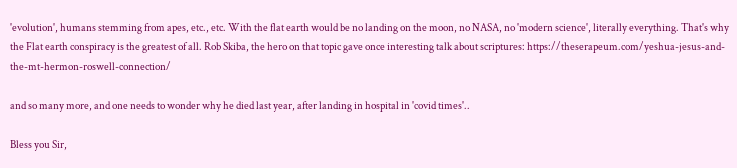'evolution', humans stemming from apes, etc., etc. With the flat earth would be no landing on the moon, no NASA, no 'modern science', literally everything. That's why the Flat earth conspiracy is the greatest of all. Rob Skiba, the hero on that topic gave once interesting talk about scriptures: https://theserapeum.com/yeshua-jesus-and-the-mt-hermon-roswell-connection/

and so many more, and one needs to wonder why he died last year, after landing in hospital in 'covid times'..

Bless you Sir,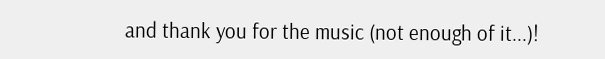and thank you for the music (not enough of it...)!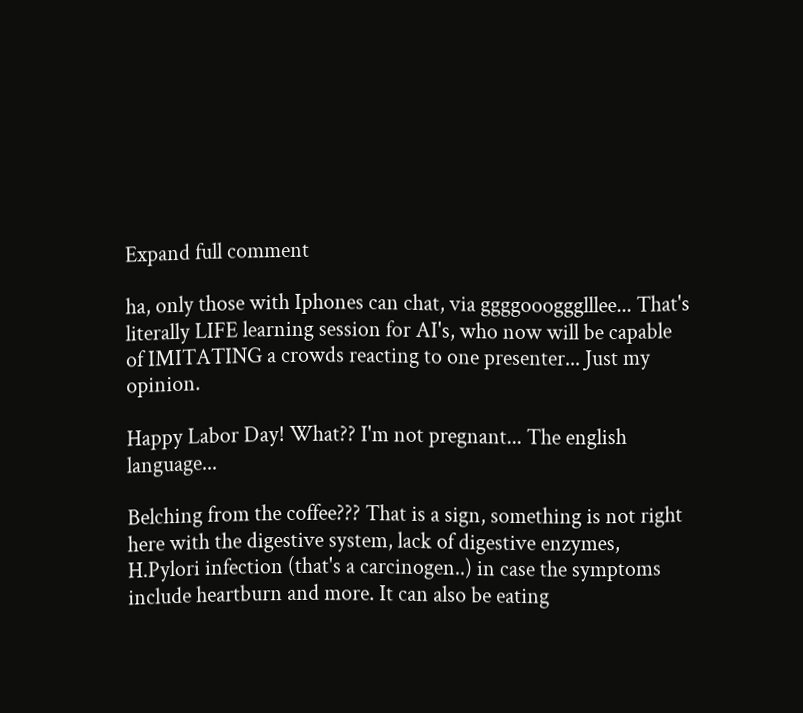Expand full comment

ha, only those with Iphones can chat, via ggggoooggglllee... That's literally LIFE learning session for AI's, who now will be capable of IMITATING a crowds reacting to one presenter... Just my opinion.

Happy Labor Day! What?? I'm not pregnant... The english language...

Belching from the coffee??? That is a sign, something is not right here with the digestive system, lack of digestive enzymes, H.Pylori infection (that's a carcinogen..) in case the symptoms include heartburn and more. It can also be eating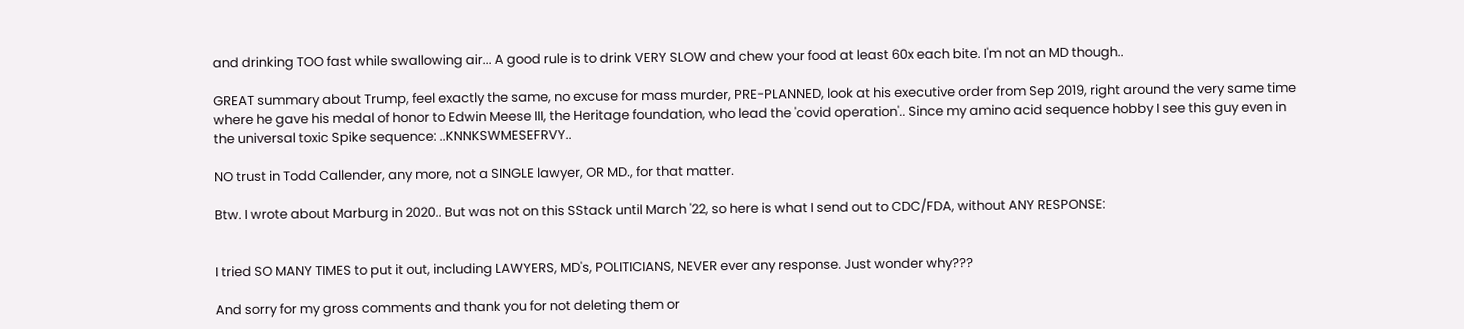and drinking TOO fast while swallowing air... A good rule is to drink VERY SLOW and chew your food at least 60x each bite. I'm not an MD though..

GREAT summary about Trump, feel exactly the same, no excuse for mass murder, PRE-PLANNED, look at his executive order from Sep 2019, right around the very same time where he gave his medal of honor to Edwin Meese III, the Heritage foundation, who lead the 'covid operation'.. Since my amino acid sequence hobby I see this guy even in the universal toxic Spike sequence: ..KNNKSWMESEFRVY..

NO trust in Todd Callender, any more, not a SINGLE lawyer, OR MD., for that matter.

Btw. I wrote about Marburg in 2020.. But was not on this SStack until March '22, so here is what I send out to CDC/FDA, without ANY RESPONSE:


I tried SO MANY TIMES to put it out, including LAWYERS, MD's, POLITICIANS, NEVER ever any response. Just wonder why???

And sorry for my gross comments and thank you for not deleting them or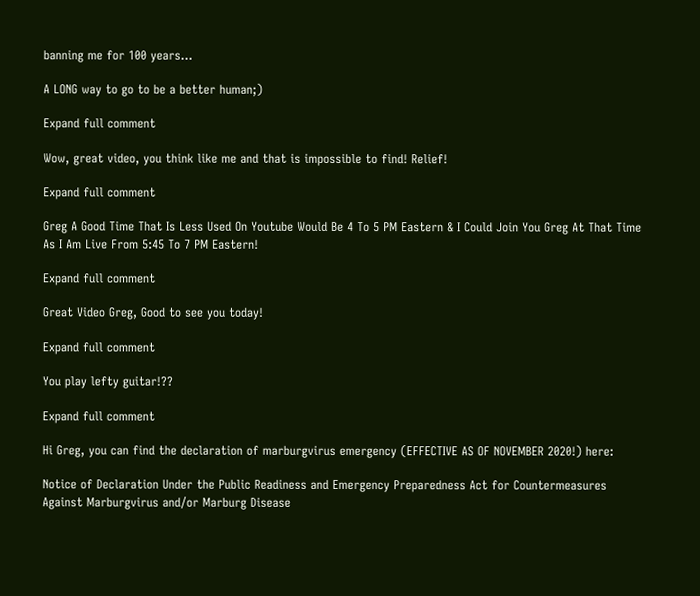banning me for 100 years...

A LONG way to go to be a better human;)

Expand full comment

Wow, great video, you think like me and that is impossible to find! Relief!

Expand full comment

Greg A Good Time That Is Less Used On Youtube Would Be 4 To 5 PM Eastern & I Could Join You Greg At That Time As I Am Live From 5:45 To 7 PM Eastern!

Expand full comment

Great Video Greg, Good to see you today!

Expand full comment

You play lefty guitar!??

Expand full comment

Hi Greg, you can find the declaration of marburgvirus emergency (EFFECTIVE AS OF NOVEMBER 2020!) here:

Notice of Declaration Under the Public Readiness and Emergency Preparedness Act for Countermeasures Against Marburgvirus and/or Marburg Disease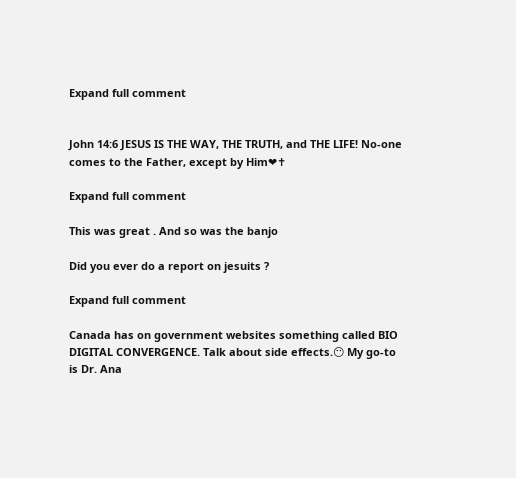Expand full comment


John 14:6 JESUS IS THE WAY, THE TRUTH, and THE LIFE! No-one comes to the Father, except by Him❤✝

Expand full comment

This was great . And so was the banjo

Did you ever do a report on jesuits ?

Expand full comment

Canada has on government websites something called BIO DIGITAL CONVERGENCE. Talk about side effects.😶 My go-to is Dr. Ana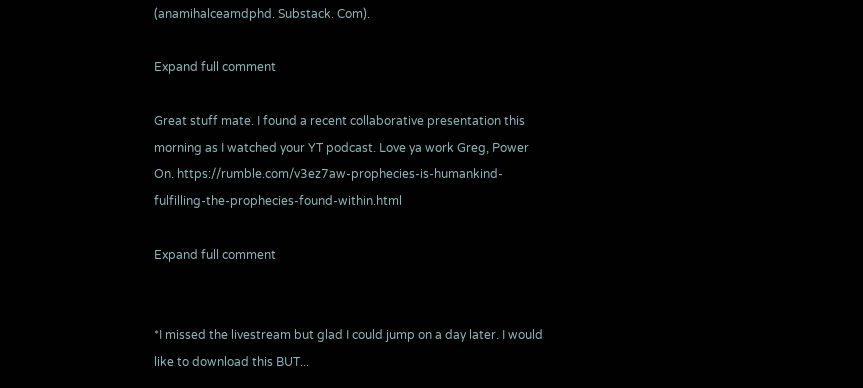(anamihalceamdphd. Substack. Com).

Expand full comment

Great stuff mate. I found a recent collaborative presentation this morning as I watched your YT podcast. Love ya work Greg, Power On. https://rumble.com/v3ez7aw-prophecies-is-humankind-fulfilling-the-prophecies-found-within.html

Expand full comment


*I missed the livestream but glad I could jump on a day later. I would like to download this BUT...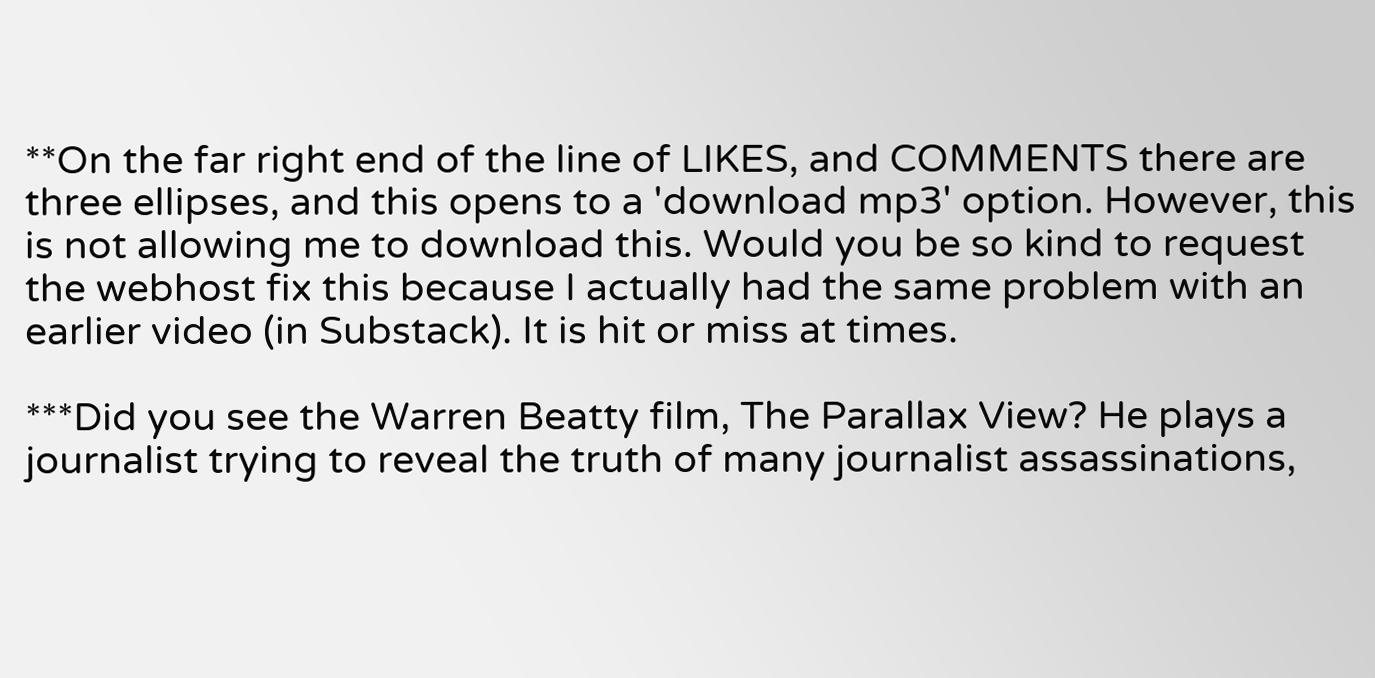**On the far right end of the line of LIKES, and COMMENTS there are three ellipses, and this opens to a 'download mp3' option. However, this is not allowing me to download this. Would you be so kind to request the webhost fix this because I actually had the same problem with an earlier video (in Substack). It is hit or miss at times.

***Did you see the Warren Beatty film, The Parallax View? He plays a journalist trying to reveal the truth of many journalist assassinations,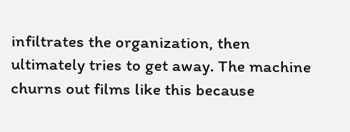infiltrates the organization, then ultimately tries to get away. The machine churns out films like this because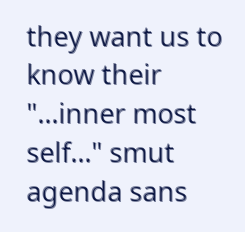they want us to know their "...inner most self..." smut agenda sans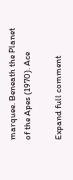marquee. Beneath the Planet of the Apes (1970). Ace

Expand full comment